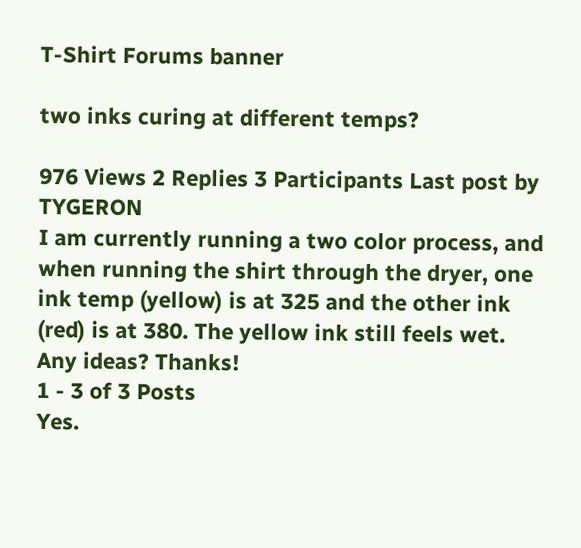T-Shirt Forums banner

two inks curing at different temps?

976 Views 2 Replies 3 Participants Last post by  TYGERON
I am currently running a two color process, and when running the shirt through the dryer, one ink temp (yellow) is at 325 and the other ink (red) is at 380. The yellow ink still feels wet. Any ideas? Thanks!
1 - 3 of 3 Posts
Yes.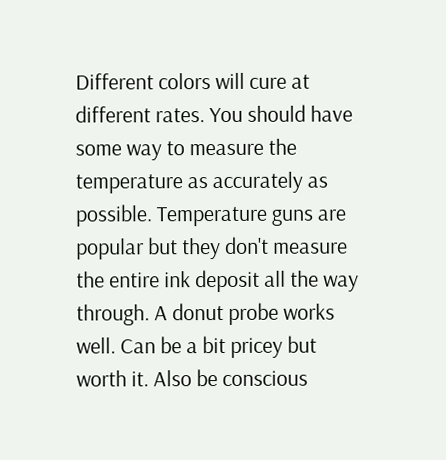Different colors will cure at different rates. You should have some way to measure the temperature as accurately as possible. Temperature guns are popular but they don't measure the entire ink deposit all the way through. A donut probe works well. Can be a bit pricey but worth it. Also be conscious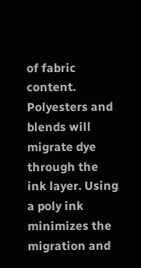of fabric content. Polyesters and blends will migrate dye through the ink layer. Using a poly ink minimizes the migration and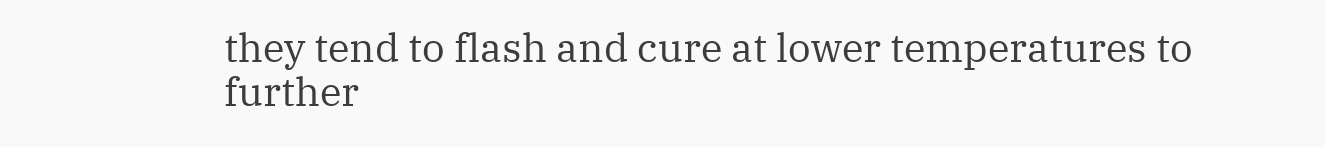they tend to flash and cure at lower temperatures to further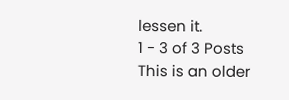lessen it.
1 - 3 of 3 Posts
This is an older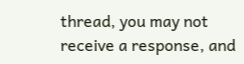thread, you may not receive a response, and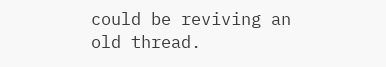could be reviving an old thread.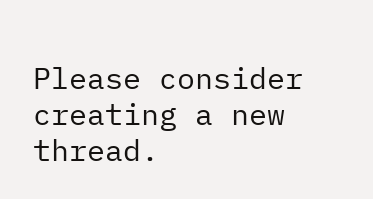Please consider creating a new thread.